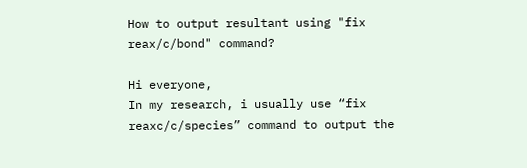How to output resultant using "fix reax/c/bond" command?

Hi everyone,
In my research, i usually use “fix reaxc/c/species” command to output the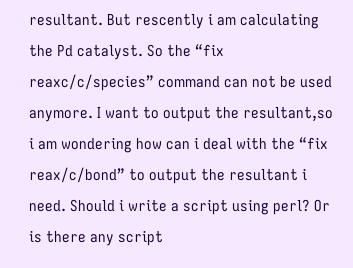resultant. But rescently i am calculating the Pd catalyst. So the “fix reaxc/c/species” command can not be used anymore. I want to output the resultant,so i am wondering how can i deal with the “fix reax/c/bond” to output the resultant i need. Should i write a script using perl? Or is there any script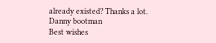already existed? Thanks a lot.
Danny bootman
Best wishes